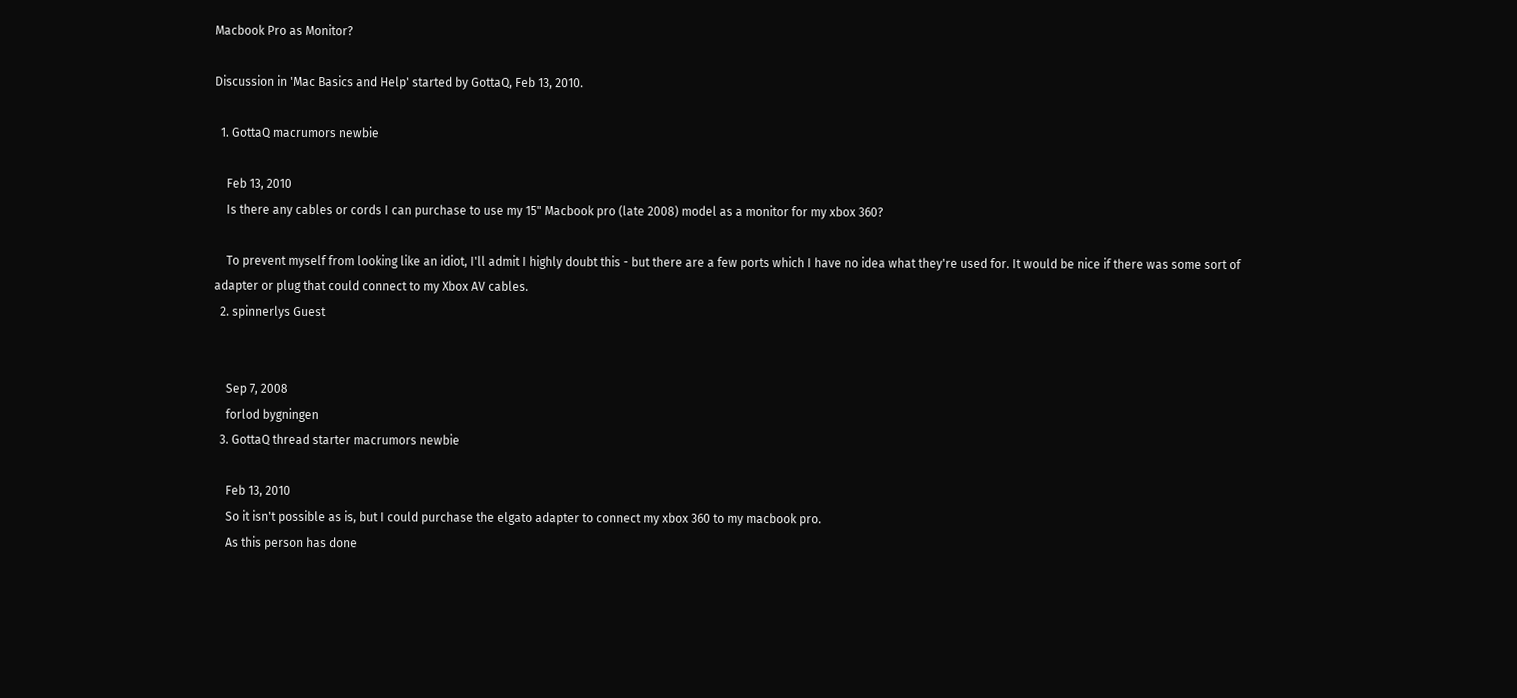Macbook Pro as Monitor?

Discussion in 'Mac Basics and Help' started by GottaQ, Feb 13, 2010.

  1. GottaQ macrumors newbie

    Feb 13, 2010
    Is there any cables or cords I can purchase to use my 15" Macbook pro (late 2008) model as a monitor for my xbox 360?

    To prevent myself from looking like an idiot, I'll admit I highly doubt this - but there are a few ports which I have no idea what they're used for. It would be nice if there was some sort of adapter or plug that could connect to my Xbox AV cables.
  2. spinnerlys Guest


    Sep 7, 2008
    forlod bygningen
  3. GottaQ thread starter macrumors newbie

    Feb 13, 2010
    So it isn't possible as is, but I could purchase the elgato adapter to connect my xbox 360 to my macbook pro.
    As this person has done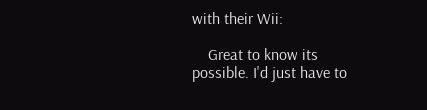with their Wii:

    Great to know its possible. I'd just have to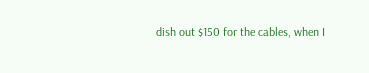dish out $150 for the cables, when I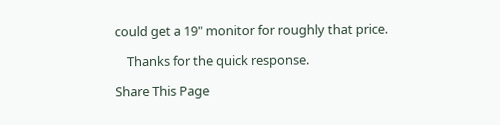could get a 19" monitor for roughly that price.

    Thanks for the quick response.

Share This Page